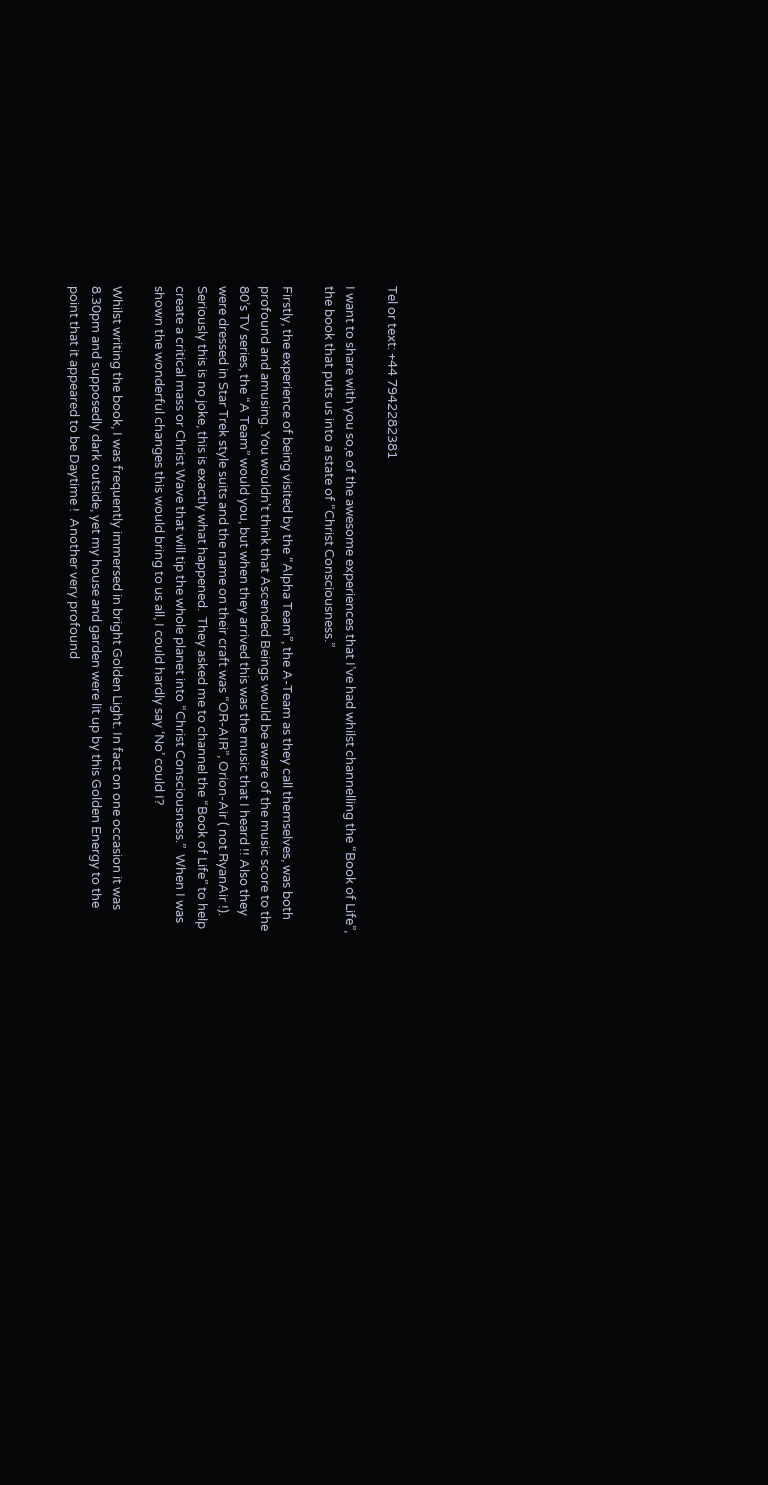Tel or text: +44 7942282381

I want to share with you so,e of the awesome experiences that I’ve had whilst channelling the “Book of Life”, the book that puts us into a state of “Christ Consciousness.”

Firstly, the experience of being visited by the “Alpha Team”, the A-Team as they call themselves, was both profound and amusing. You wouldn’t think that Ascended Beings would be aware of the music score to the 80’s TV series, the “A Team” would you, but when they arrived this was the music that I heard !! Also they were dressed in Star Trek style suits and the name on their craft was “OR-AIR”, Orion-Air ( not RyanAir !). Seriously this is no joke, this is exactly what happened.  They asked me to channel the “Book of Life” to help create a critical mass or Christ Wave that will tip the whole planet into “Christ Consciousness.”  When I was shown the wonderful changes this would bring to us all, I could hardly say ‘No’ could I?

Whilst writing the book, I was frequently immersed in bright Golden Light. In fact on one occasion it was 8.30pm and supposedly dark outside, yet my house and garden were lit up by this Golden Energy to the point that it appeared to be Daytime !  Another very profound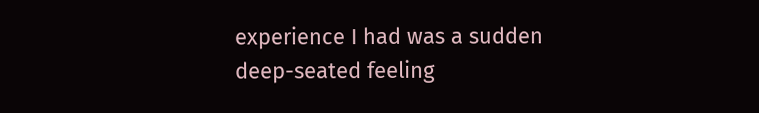experience I had was a sudden deep-seated feeling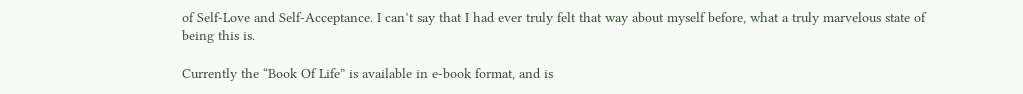of Self-Love and Self-Acceptance. I can’t say that I had ever truly felt that way about myself before, what a truly marvelous state of being this is.

Currently the “Book Of Life” is available in e-book format, and is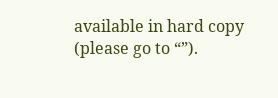available in hard copy (please go to “”).